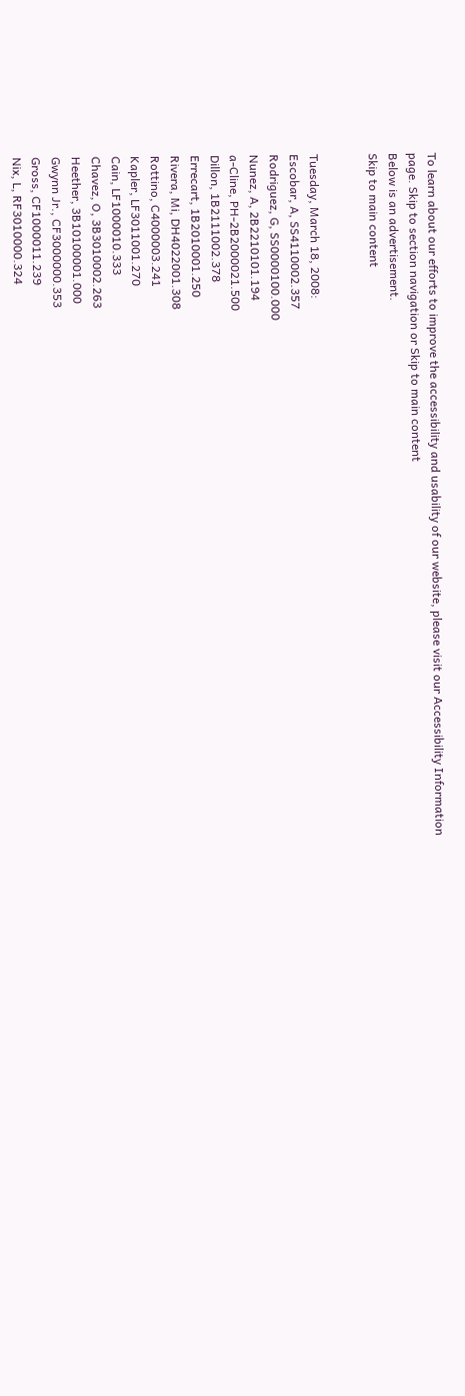To learn about our efforts to improve the accessibility and usability of our website, please visit our Accessibility Information page. Skip to section navigation or Skip to main content
Below is an advertisement.
Skip to main content


Tuesday, March 18, 2008:
Escobar, A, SS4110002.357
Rodriguez, G, SS0000100.000
Nunez, A, 2B2210101.194
a-Cline, PH-2B2000021.500
Dillon, 1B2111002.378
Errecart, 1B2010001.250
Rivera, Mi, DH4022001.308
Rottino, C4000003.241
Kapler, LF3011001.270
Cain, LF1000010.333
Chavez, O, 3B3010002.263
Heether, 3B10100001.000
Gwynn Jr., CF3000000.353
Gross, CF1000011.239
Nix, L, RF3010000.324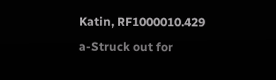Katin, RF1000010.429
a-Struck out for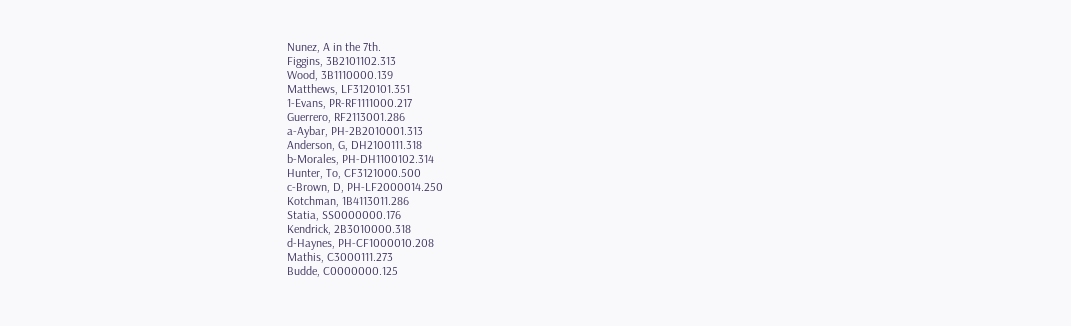Nunez, A in the 7th.
Figgins, 3B2101102.313
Wood, 3B1110000.139
Matthews, LF3120101.351
1-Evans, PR-RF1111000.217
Guerrero, RF2113001.286
a-Aybar, PH-2B2010001.313
Anderson, G, DH2100111.318
b-Morales, PH-DH1100102.314
Hunter, To, CF3121000.500
c-Brown, D, PH-LF2000014.250
Kotchman, 1B4113011.286
Statia, SS0000000.176
Kendrick, 2B3010000.318
d-Haynes, PH-CF1000010.208
Mathis, C3000111.273
Budde, C0000000.125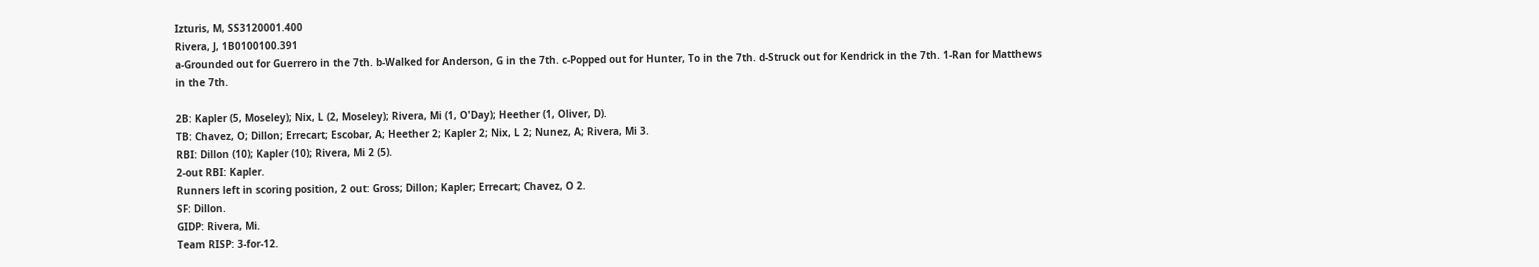Izturis, M, SS3120001.400
Rivera, J, 1B0100100.391
a-Grounded out for Guerrero in the 7th. b-Walked for Anderson, G in the 7th. c-Popped out for Hunter, To in the 7th. d-Struck out for Kendrick in the 7th. 1-Ran for Matthews in the 7th.

2B: Kapler (5, Moseley); Nix, L (2, Moseley); Rivera, Mi (1, O'Day); Heether (1, Oliver, D).
TB: Chavez, O; Dillon; Errecart; Escobar, A; Heether 2; Kapler 2; Nix, L 2; Nunez, A; Rivera, Mi 3.
RBI: Dillon (10); Kapler (10); Rivera, Mi 2 (5).
2-out RBI: Kapler.
Runners left in scoring position, 2 out: Gross; Dillon; Kapler; Errecart; Chavez, O 2.
SF: Dillon.
GIDP: Rivera, Mi.
Team RISP: 3-for-12.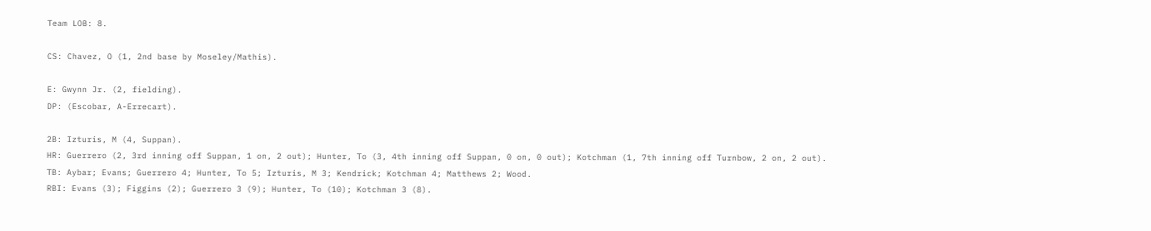Team LOB: 8.

CS: Chavez, O (1, 2nd base by Moseley/Mathis).

E: Gwynn Jr. (2, fielding).
DP: (Escobar, A-Errecart).

2B: Izturis, M (4, Suppan).
HR: Guerrero (2, 3rd inning off Suppan, 1 on, 2 out); Hunter, To (3, 4th inning off Suppan, 0 on, 0 out); Kotchman (1, 7th inning off Turnbow, 2 on, 2 out).
TB: Aybar; Evans; Guerrero 4; Hunter, To 5; Izturis, M 3; Kendrick; Kotchman 4; Matthews 2; Wood.
RBI: Evans (3); Figgins (2); Guerrero 3 (9); Hunter, To (10); Kotchman 3 (8).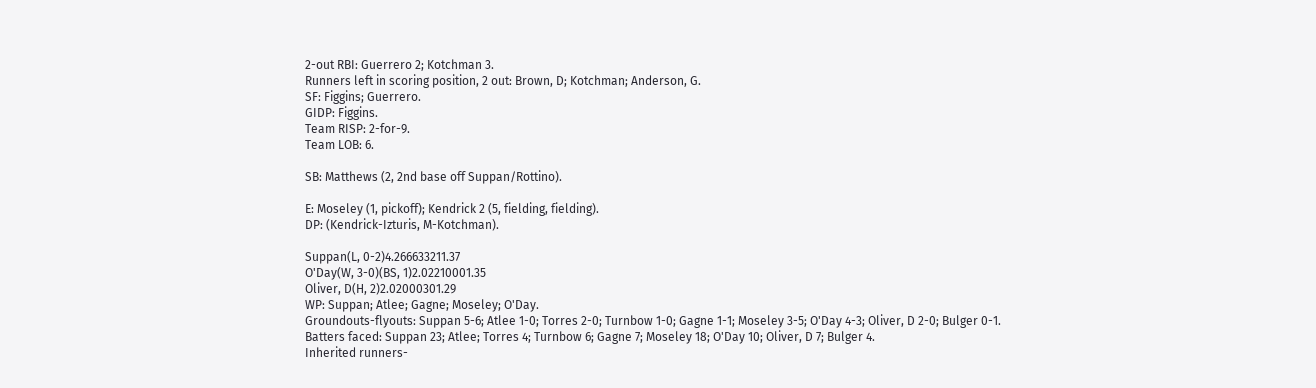2-out RBI: Guerrero 2; Kotchman 3.
Runners left in scoring position, 2 out: Brown, D; Kotchman; Anderson, G.
SF: Figgins; Guerrero.
GIDP: Figgins.
Team RISP: 2-for-9.
Team LOB: 6.

SB: Matthews (2, 2nd base off Suppan/Rottino).

E: Moseley (1, pickoff); Kendrick 2 (5, fielding, fielding).
DP: (Kendrick-Izturis, M-Kotchman).

Suppan(L, 0-2)4.266633211.37
O'Day(W, 3-0)(BS, 1)2.02210001.35
Oliver, D(H, 2)2.02000301.29
WP: Suppan; Atlee; Gagne; Moseley; O'Day.
Groundouts-flyouts: Suppan 5-6; Atlee 1-0; Torres 2-0; Turnbow 1-0; Gagne 1-1; Moseley 3-5; O'Day 4-3; Oliver, D 2-0; Bulger 0-1.
Batters faced: Suppan 23; Atlee; Torres 4; Turnbow 6; Gagne 7; Moseley 18; O'Day 10; Oliver, D 7; Bulger 4.
Inherited runners-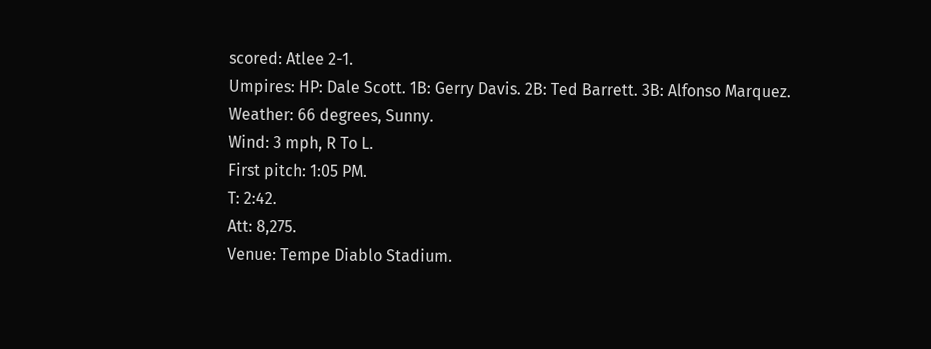scored: Atlee 2-1.
Umpires: HP: Dale Scott. 1B: Gerry Davis. 2B: Ted Barrett. 3B: Alfonso Marquez.
Weather: 66 degrees, Sunny.
Wind: 3 mph, R To L.
First pitch: 1:05 PM.
T: 2:42.
Att: 8,275.
Venue: Tempe Diablo Stadium.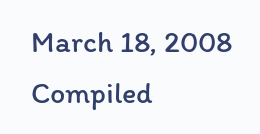March 18, 2008
Compiled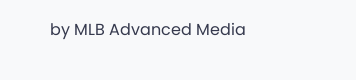by MLB Advanced Media